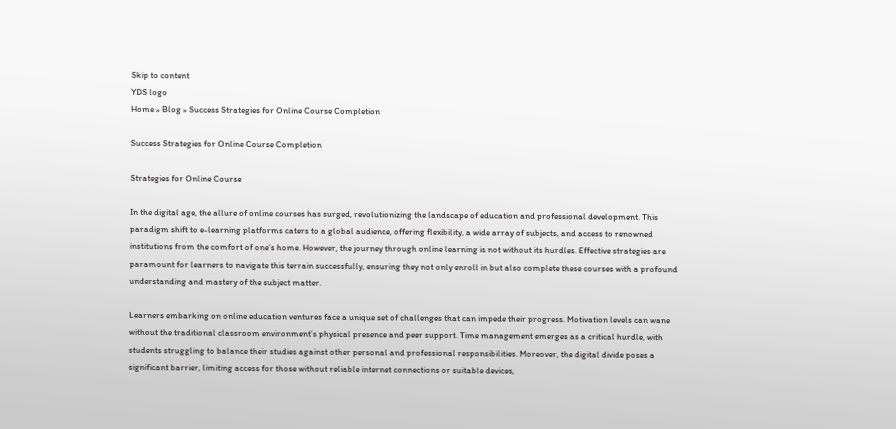Skip to content
YDS logo
Home » Blog » Success Strategies for Online Course Completion

Success Strategies for Online Course Completion

Strategies for Online Course

In the digital age, the allure of online courses has surged, revolutionizing the landscape of education and professional development. This paradigm shift to e-learning platforms caters to a global audience, offering flexibility, a wide array of subjects, and access to renowned institutions from the comfort of one’s home. However, the journey through online learning is not without its hurdles. Effective strategies are paramount for learners to navigate this terrain successfully, ensuring they not only enroll in but also complete these courses with a profound understanding and mastery of the subject matter.

Learners embarking on online education ventures face a unique set of challenges that can impede their progress. Motivation levels can wane without the traditional classroom environment’s physical presence and peer support. Time management emerges as a critical hurdle, with students struggling to balance their studies against other personal and professional responsibilities. Moreover, the digital divide poses a significant barrier, limiting access for those without reliable internet connections or suitable devices,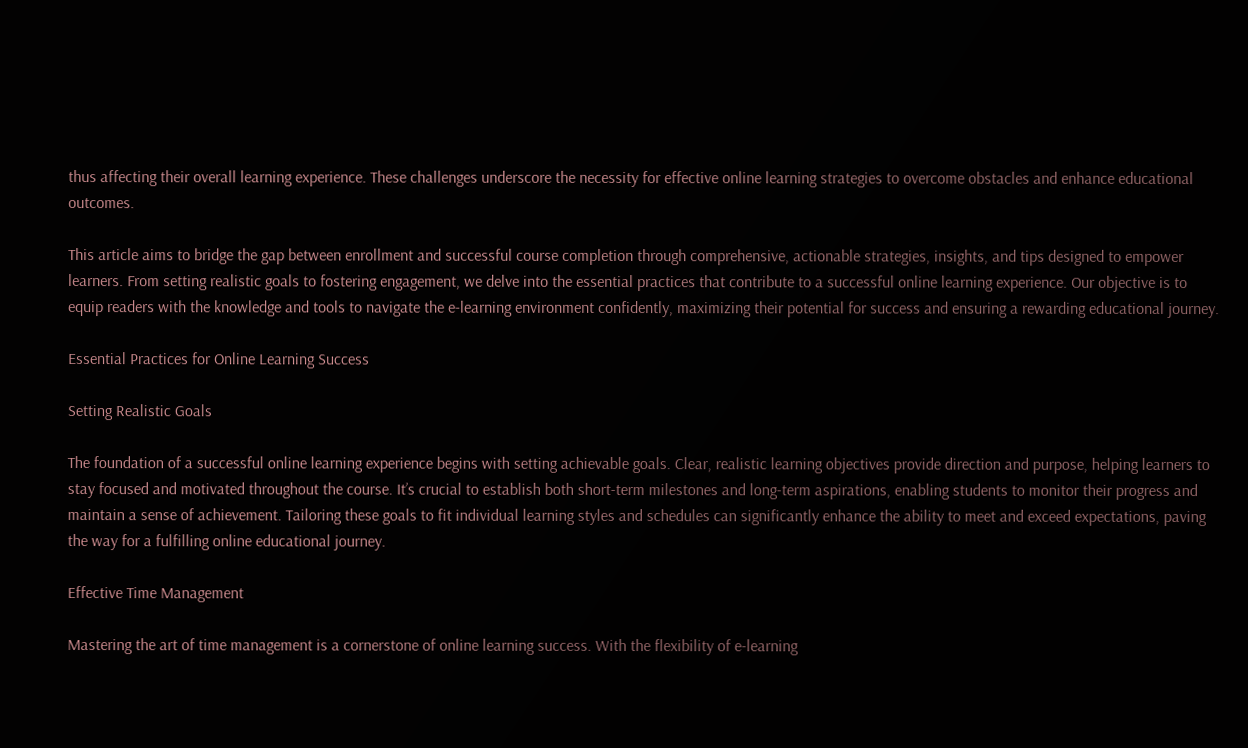thus affecting their overall learning experience. These challenges underscore the necessity for effective online learning strategies to overcome obstacles and enhance educational outcomes.

This article aims to bridge the gap between enrollment and successful course completion through comprehensive, actionable strategies, insights, and tips designed to empower learners. From setting realistic goals to fostering engagement, we delve into the essential practices that contribute to a successful online learning experience. Our objective is to equip readers with the knowledge and tools to navigate the e-learning environment confidently, maximizing their potential for success and ensuring a rewarding educational journey.

Essential Practices for Online Learning Success

Setting Realistic Goals

The foundation of a successful online learning experience begins with setting achievable goals. Clear, realistic learning objectives provide direction and purpose, helping learners to stay focused and motivated throughout the course. It’s crucial to establish both short-term milestones and long-term aspirations, enabling students to monitor their progress and maintain a sense of achievement. Tailoring these goals to fit individual learning styles and schedules can significantly enhance the ability to meet and exceed expectations, paving the way for a fulfilling online educational journey.

Effective Time Management

Mastering the art of time management is a cornerstone of online learning success. With the flexibility of e-learning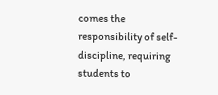comes the responsibility of self-discipline, requiring students to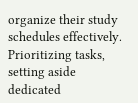organize their study schedules effectively. Prioritizing tasks, setting aside dedicated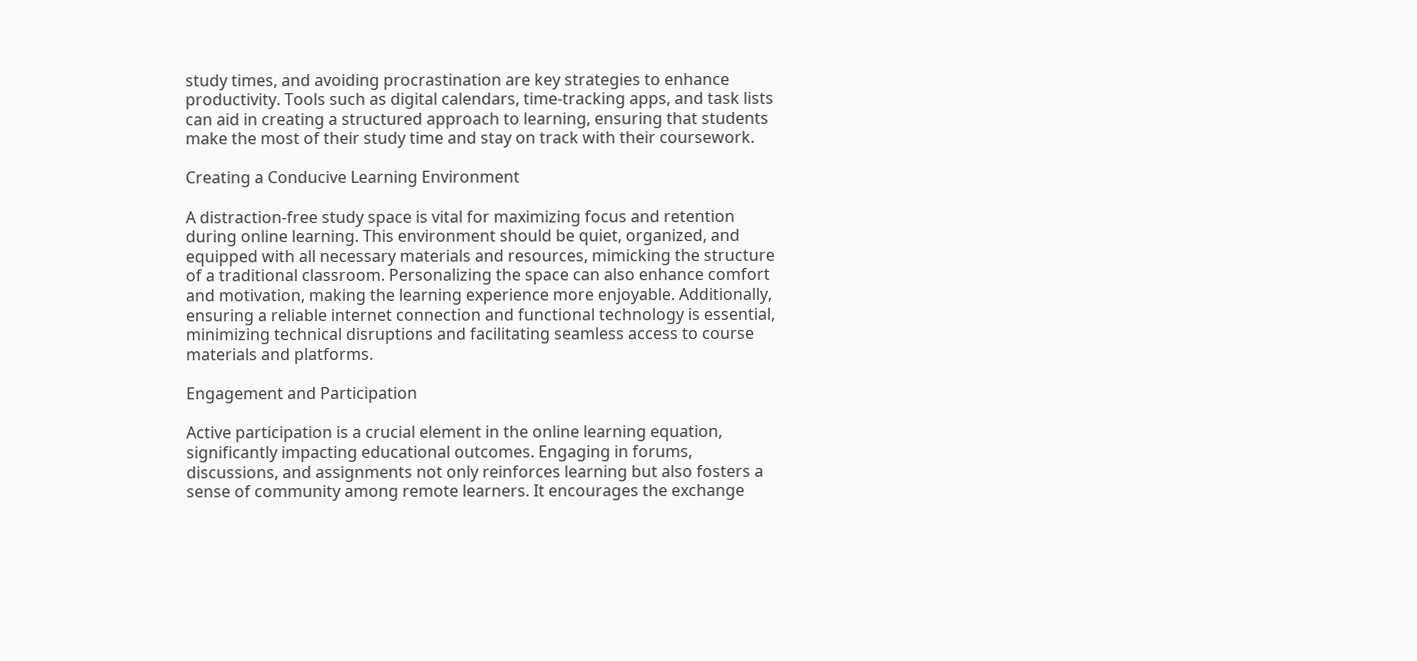study times, and avoiding procrastination are key strategies to enhance productivity. Tools such as digital calendars, time-tracking apps, and task lists can aid in creating a structured approach to learning, ensuring that students make the most of their study time and stay on track with their coursework.

Creating a Conducive Learning Environment

A distraction-free study space is vital for maximizing focus and retention during online learning. This environment should be quiet, organized, and equipped with all necessary materials and resources, mimicking the structure of a traditional classroom. Personalizing the space can also enhance comfort and motivation, making the learning experience more enjoyable. Additionally, ensuring a reliable internet connection and functional technology is essential, minimizing technical disruptions and facilitating seamless access to course materials and platforms.

Engagement and Participation

Active participation is a crucial element in the online learning equation, significantly impacting educational outcomes. Engaging in forums, discussions, and assignments not only reinforces learning but also fosters a sense of community among remote learners. It encourages the exchange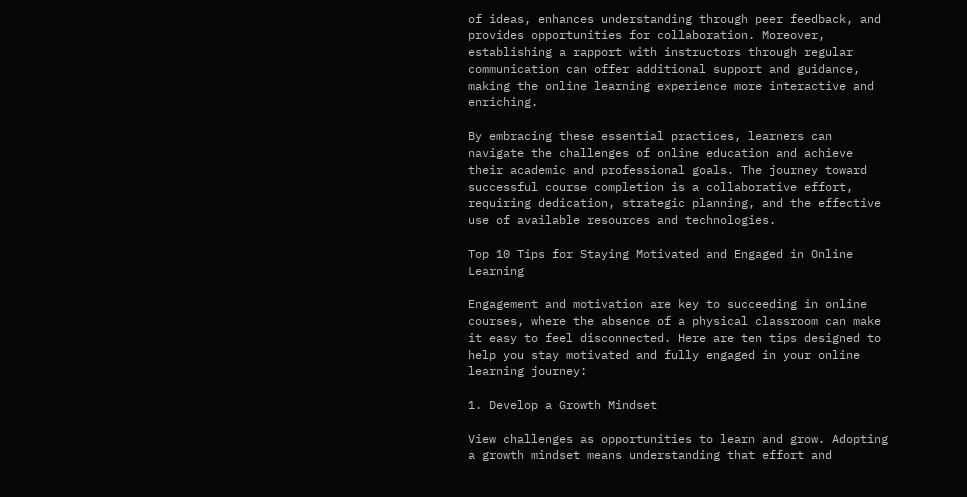of ideas, enhances understanding through peer feedback, and provides opportunities for collaboration. Moreover, establishing a rapport with instructors through regular communication can offer additional support and guidance, making the online learning experience more interactive and enriching.

By embracing these essential practices, learners can navigate the challenges of online education and achieve their academic and professional goals. The journey toward successful course completion is a collaborative effort, requiring dedication, strategic planning, and the effective use of available resources and technologies.

Top 10 Tips for Staying Motivated and Engaged in Online Learning

Engagement and motivation are key to succeeding in online courses, where the absence of a physical classroom can make it easy to feel disconnected. Here are ten tips designed to help you stay motivated and fully engaged in your online learning journey:

1. Develop a Growth Mindset

View challenges as opportunities to learn and grow. Adopting a growth mindset means understanding that effort and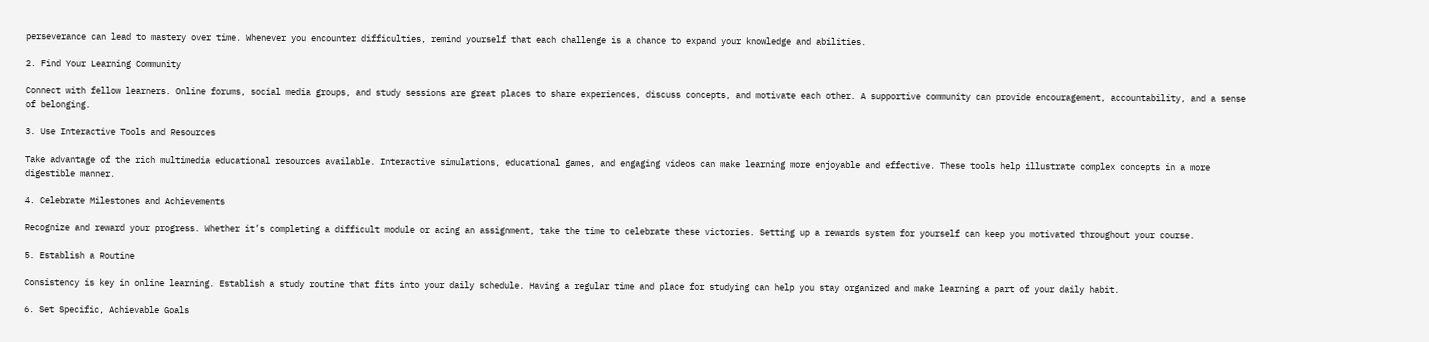perseverance can lead to mastery over time. Whenever you encounter difficulties, remind yourself that each challenge is a chance to expand your knowledge and abilities.

2. Find Your Learning Community

Connect with fellow learners. Online forums, social media groups, and study sessions are great places to share experiences, discuss concepts, and motivate each other. A supportive community can provide encouragement, accountability, and a sense of belonging.

3. Use Interactive Tools and Resources

Take advantage of the rich multimedia educational resources available. Interactive simulations, educational games, and engaging videos can make learning more enjoyable and effective. These tools help illustrate complex concepts in a more digestible manner.

4. Celebrate Milestones and Achievements

Recognize and reward your progress. Whether it’s completing a difficult module or acing an assignment, take the time to celebrate these victories. Setting up a rewards system for yourself can keep you motivated throughout your course.

5. Establish a Routine

Consistency is key in online learning. Establish a study routine that fits into your daily schedule. Having a regular time and place for studying can help you stay organized and make learning a part of your daily habit.

6. Set Specific, Achievable Goals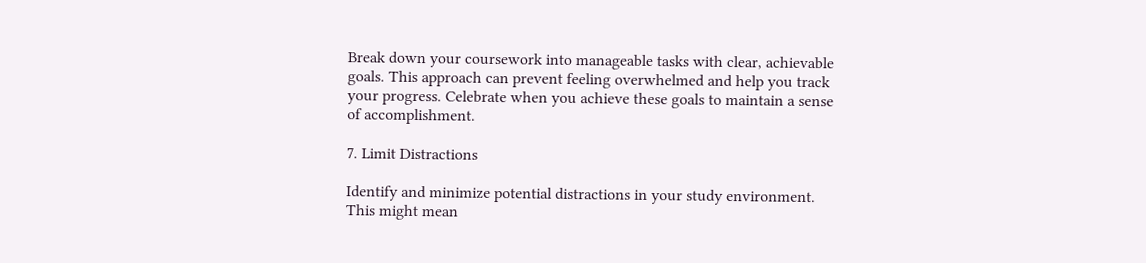Break down your coursework into manageable tasks with clear, achievable goals. This approach can prevent feeling overwhelmed and help you track your progress. Celebrate when you achieve these goals to maintain a sense of accomplishment.

7. Limit Distractions

Identify and minimize potential distractions in your study environment. This might mean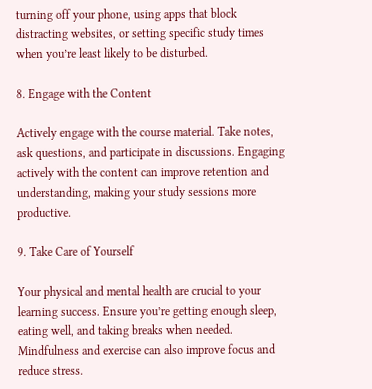turning off your phone, using apps that block distracting websites, or setting specific study times when you’re least likely to be disturbed.

8. Engage with the Content

Actively engage with the course material. Take notes, ask questions, and participate in discussions. Engaging actively with the content can improve retention and understanding, making your study sessions more productive.

9. Take Care of Yourself

Your physical and mental health are crucial to your learning success. Ensure you’re getting enough sleep, eating well, and taking breaks when needed. Mindfulness and exercise can also improve focus and reduce stress.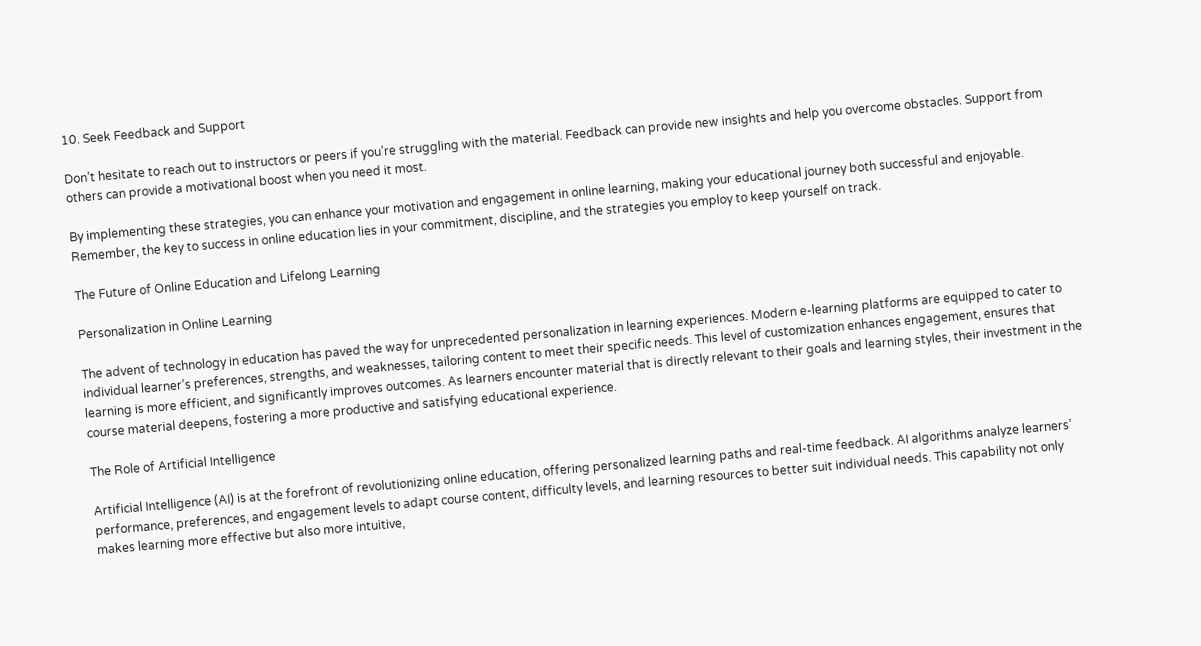10. Seek Feedback and Support

Don’t hesitate to reach out to instructors or peers if you’re struggling with the material. Feedback can provide new insights and help you overcome obstacles. Support from others can provide a motivational boost when you need it most.

By implementing these strategies, you can enhance your motivation and engagement in online learning, making your educational journey both successful and enjoyable. Remember, the key to success in online education lies in your commitment, discipline, and the strategies you employ to keep yourself on track.

The Future of Online Education and Lifelong Learning

Personalization in Online Learning

The advent of technology in education has paved the way for unprecedented personalization in learning experiences. Modern e-learning platforms are equipped to cater to individual learner’s preferences, strengths, and weaknesses, tailoring content to meet their specific needs. This level of customization enhances engagement, ensures that learning is more efficient, and significantly improves outcomes. As learners encounter material that is directly relevant to their goals and learning styles, their investment in the course material deepens, fostering a more productive and satisfying educational experience.

The Role of Artificial Intelligence

Artificial Intelligence (AI) is at the forefront of revolutionizing online education, offering personalized learning paths and real-time feedback. AI algorithms analyze learners’ performance, preferences, and engagement levels to adapt course content, difficulty levels, and learning resources to better suit individual needs. This capability not only makes learning more effective but also more intuitive,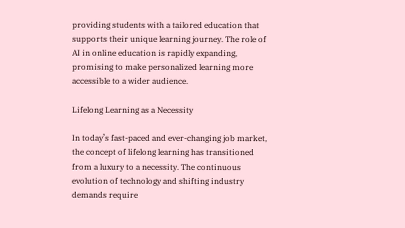providing students with a tailored education that supports their unique learning journey. The role of AI in online education is rapidly expanding, promising to make personalized learning more accessible to a wider audience.

Lifelong Learning as a Necessity

In today’s fast-paced and ever-changing job market, the concept of lifelong learning has transitioned from a luxury to a necessity. The continuous evolution of technology and shifting industry demands require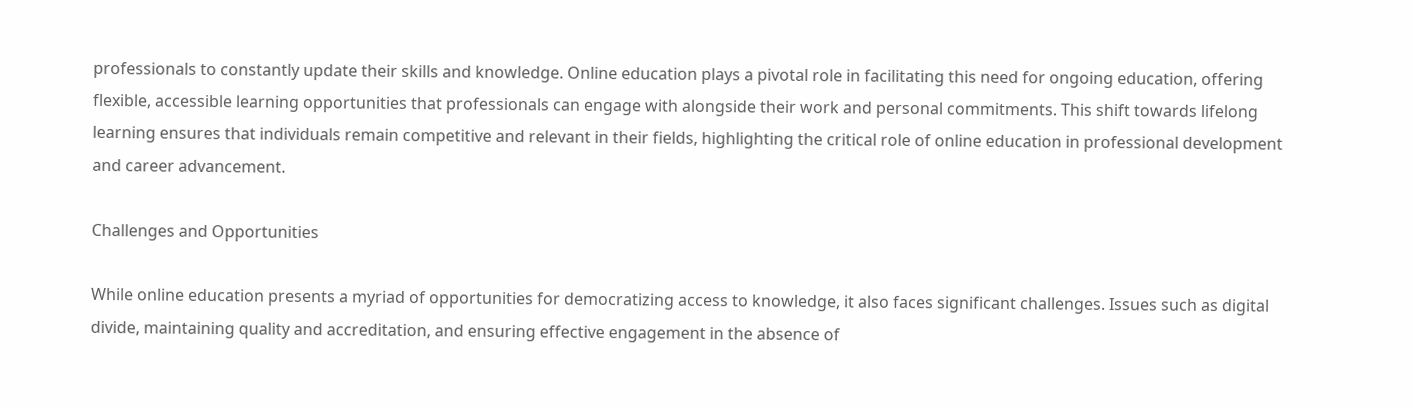professionals to constantly update their skills and knowledge. Online education plays a pivotal role in facilitating this need for ongoing education, offering flexible, accessible learning opportunities that professionals can engage with alongside their work and personal commitments. This shift towards lifelong learning ensures that individuals remain competitive and relevant in their fields, highlighting the critical role of online education in professional development and career advancement.

Challenges and Opportunities

While online education presents a myriad of opportunities for democratizing access to knowledge, it also faces significant challenges. Issues such as digital divide, maintaining quality and accreditation, and ensuring effective engagement in the absence of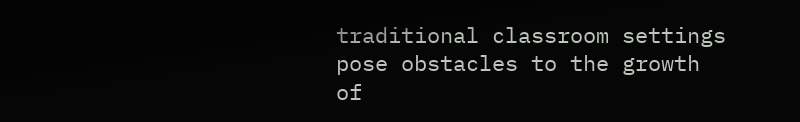traditional classroom settings pose obstacles to the growth of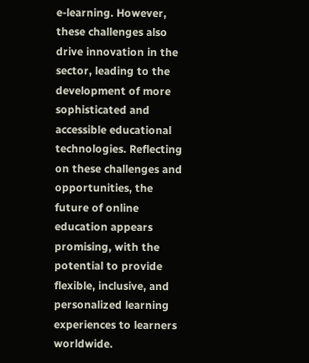e-learning. However, these challenges also drive innovation in the sector, leading to the development of more sophisticated and accessible educational technologies. Reflecting on these challenges and opportunities, the future of online education appears promising, with the potential to provide flexible, inclusive, and personalized learning experiences to learners worldwide.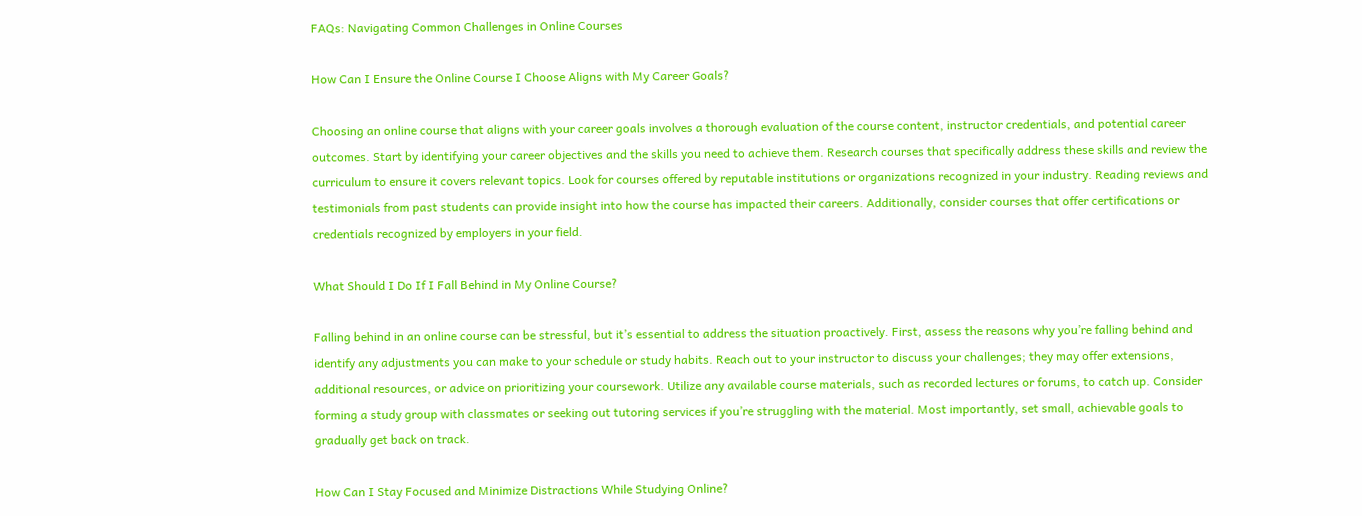FAQs: Navigating Common Challenges in Online Courses

How Can I Ensure the Online Course I Choose Aligns with My Career Goals?

Choosing an online course that aligns with your career goals involves a thorough evaluation of the course content, instructor credentials, and potential career outcomes. Start by identifying your career objectives and the skills you need to achieve them. Research courses that specifically address these skills and review the curriculum to ensure it covers relevant topics. Look for courses offered by reputable institutions or organizations recognized in your industry. Reading reviews and testimonials from past students can provide insight into how the course has impacted their careers. Additionally, consider courses that offer certifications or credentials recognized by employers in your field.

What Should I Do If I Fall Behind in My Online Course?

Falling behind in an online course can be stressful, but it’s essential to address the situation proactively. First, assess the reasons why you’re falling behind and identify any adjustments you can make to your schedule or study habits. Reach out to your instructor to discuss your challenges; they may offer extensions, additional resources, or advice on prioritizing your coursework. Utilize any available course materials, such as recorded lectures or forums, to catch up. Consider forming a study group with classmates or seeking out tutoring services if you’re struggling with the material. Most importantly, set small, achievable goals to gradually get back on track.

How Can I Stay Focused and Minimize Distractions While Studying Online?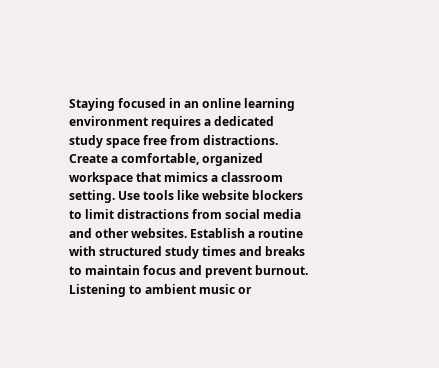Staying focused in an online learning environment requires a dedicated study space free from distractions. Create a comfortable, organized workspace that mimics a classroom setting. Use tools like website blockers to limit distractions from social media and other websites. Establish a routine with structured study times and breaks to maintain focus and prevent burnout. Listening to ambient music or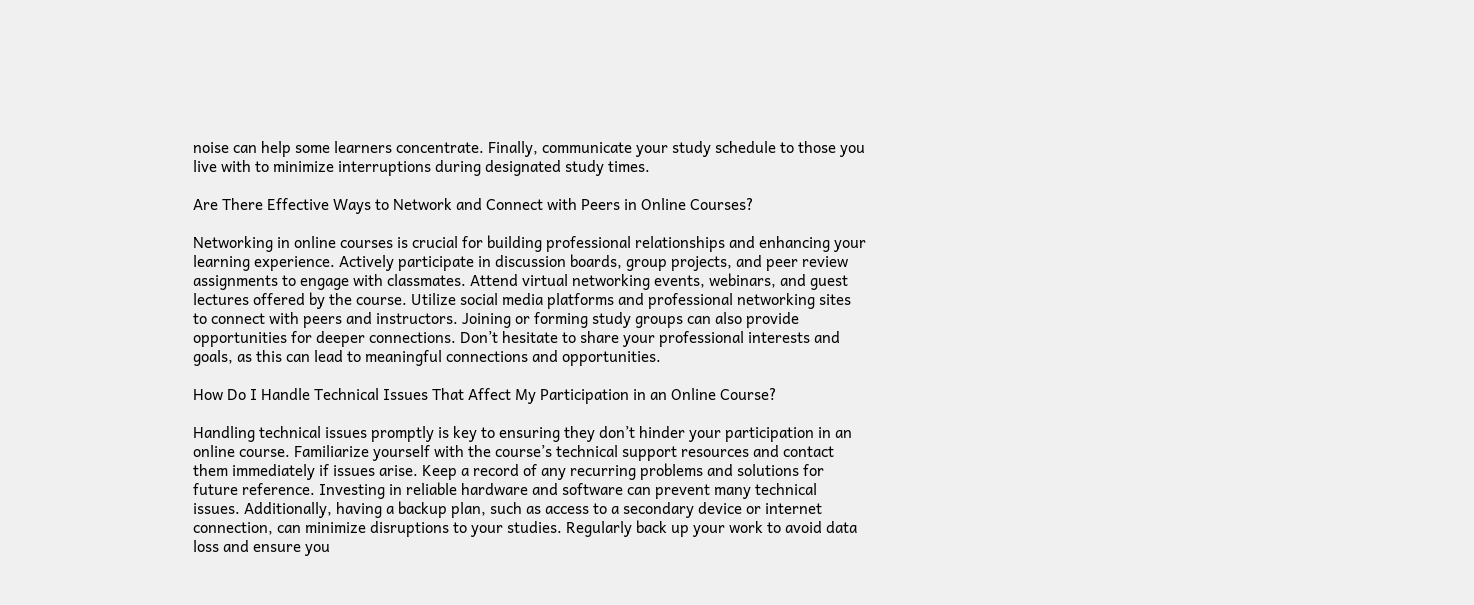noise can help some learners concentrate. Finally, communicate your study schedule to those you live with to minimize interruptions during designated study times.

Are There Effective Ways to Network and Connect with Peers in Online Courses?

Networking in online courses is crucial for building professional relationships and enhancing your learning experience. Actively participate in discussion boards, group projects, and peer review assignments to engage with classmates. Attend virtual networking events, webinars, and guest lectures offered by the course. Utilize social media platforms and professional networking sites to connect with peers and instructors. Joining or forming study groups can also provide opportunities for deeper connections. Don’t hesitate to share your professional interests and goals, as this can lead to meaningful connections and opportunities.

How Do I Handle Technical Issues That Affect My Participation in an Online Course?

Handling technical issues promptly is key to ensuring they don’t hinder your participation in an online course. Familiarize yourself with the course’s technical support resources and contact them immediately if issues arise. Keep a record of any recurring problems and solutions for future reference. Investing in reliable hardware and software can prevent many technical issues. Additionally, having a backup plan, such as access to a secondary device or internet connection, can minimize disruptions to your studies. Regularly back up your work to avoid data loss and ensure you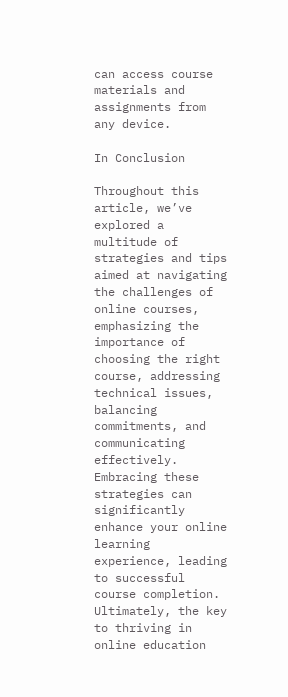can access course materials and assignments from any device.

In Conclusion

Throughout this article, we’ve explored a multitude of strategies and tips aimed at navigating the challenges of online courses, emphasizing the importance of choosing the right course, addressing technical issues, balancing commitments, and communicating effectively. Embracing these strategies can significantly enhance your online learning experience, leading to successful course completion. Ultimately, the key to thriving in online education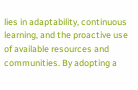lies in adaptability, continuous learning, and the proactive use of available resources and communities. By adopting a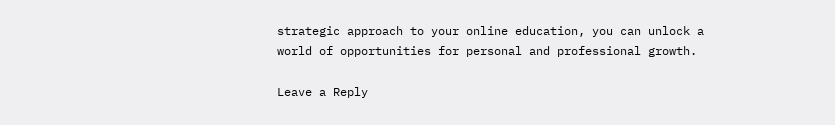strategic approach to your online education, you can unlock a world of opportunities for personal and professional growth.

Leave a Reply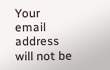Your email address will not be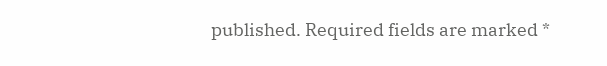published. Required fields are marked *